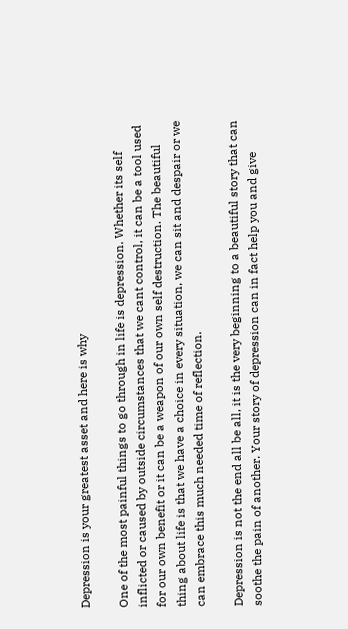Depression is your greatest asset and here is why

One of the most painful things to go through in life is depression. Whether its self inflicted or caused by outside circumstances that we cant control, it can be a tool used for our own benefit or it can be a weapon of our own self destruction. The beautiful thing about life is that we have a choice in every situation, we can sit and despair or we can embrace this much needed time of reflection.

Depression is not the end all be all, it is the very beginning to a beautiful story that can soothe the pain of another. Your story of depression can in fact help you and give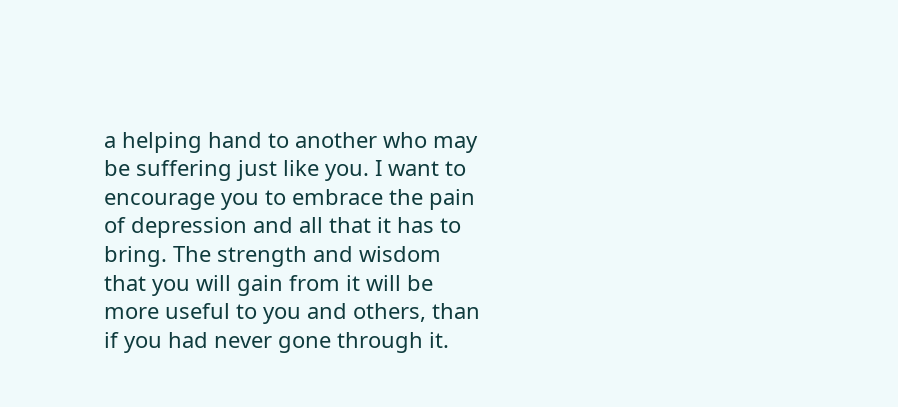a helping hand to another who may be suffering just like you. I want to encourage you to embrace the pain of depression and all that it has to bring. The strength and wisdom that you will gain from it will be more useful to you and others, than if you had never gone through it.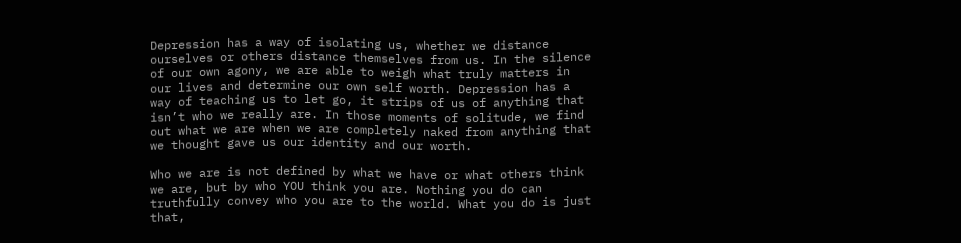Depression has a way of isolating us, whether we distance ourselves or others distance themselves from us. In the silence of our own agony, we are able to weigh what truly matters in our lives and determine our own self worth. Depression has a way of teaching us to let go, it strips of us of anything that isn’t who we really are. In those moments of solitude, we find out what we are when we are completely naked from anything that we thought gave us our identity and our worth.

Who we are is not defined by what we have or what others think we are, but by who YOU think you are. Nothing you do can truthfully convey who you are to the world. What you do is just that,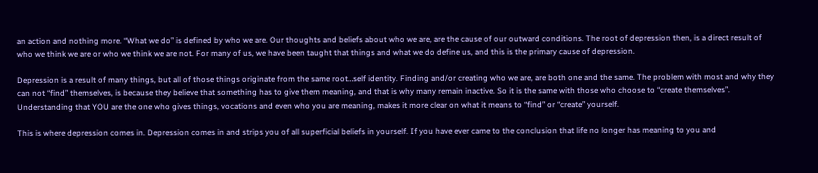an action and nothing more. “What we do” is defined by who we are. Our thoughts and beliefs about who we are, are the cause of our outward conditions. The root of depression then, is a direct result of who we think we are or who we think we are not. For many of us, we have been taught that things and what we do define us, and this is the primary cause of depression.

Depression is a result of many things, but all of those things originate from the same root…self identity. Finding and/or creating who we are, are both one and the same. The problem with most and why they can not “find” themselves, is because they believe that something has to give them meaning, and that is why many remain inactive. So it is the same with those who choose to “create themselves”. Understanding that YOU are the one who gives things, vocations and even who you are meaning, makes it more clear on what it means to “find” or “create” yourself.

This is where depression comes in. Depression comes in and strips you of all superficial beliefs in yourself. If you have ever came to the conclusion that life no longer has meaning to you and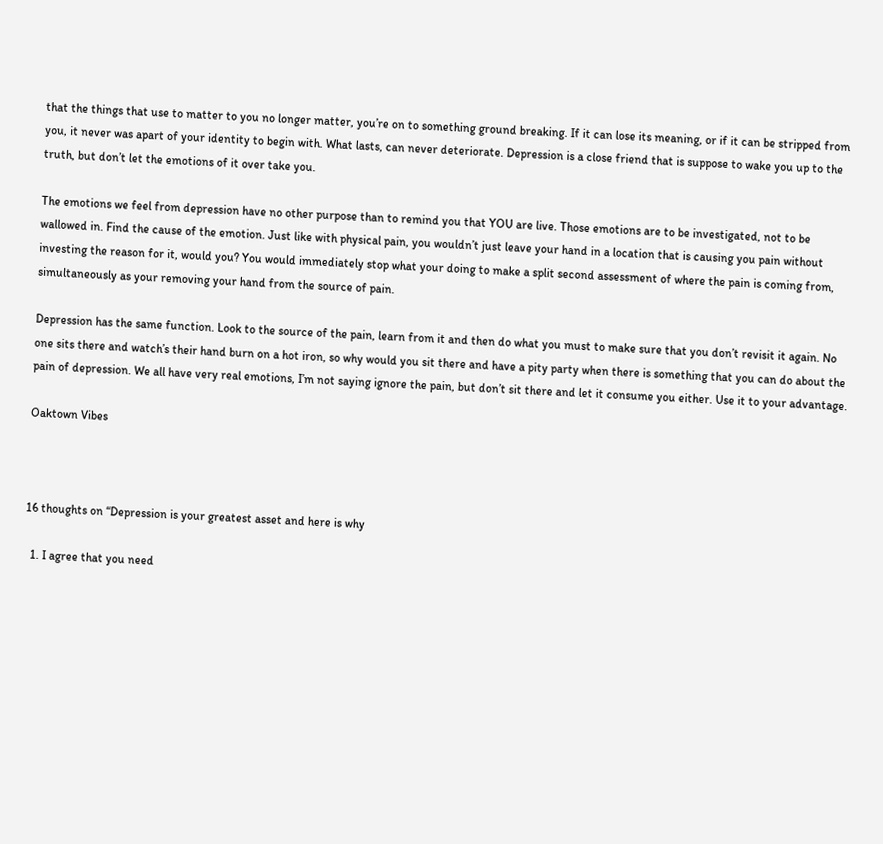that the things that use to matter to you no longer matter, you’re on to something ground breaking. If it can lose its meaning, or if it can be stripped from you, it never was apart of your identity to begin with. What lasts, can never deteriorate. Depression is a close friend that is suppose to wake you up to the truth, but don’t let the emotions of it over take you.

The emotions we feel from depression have no other purpose than to remind you that YOU are live. Those emotions are to be investigated, not to be wallowed in. Find the cause of the emotion. Just like with physical pain, you wouldn’t just leave your hand in a location that is causing you pain without investing the reason for it, would you? You would immediately stop what your doing to make a split second assessment of where the pain is coming from, simultaneously as your removing your hand from the source of pain.

Depression has the same function. Look to the source of the pain, learn from it and then do what you must to make sure that you don’t revisit it again. No one sits there and watch’s their hand burn on a hot iron, so why would you sit there and have a pity party when there is something that you can do about the pain of depression. We all have very real emotions, I’m not saying ignore the pain, but don’t sit there and let it consume you either. Use it to your advantage.

Oaktown Vibes



16 thoughts on “Depression is your greatest asset and here is why

  1. I agree that you need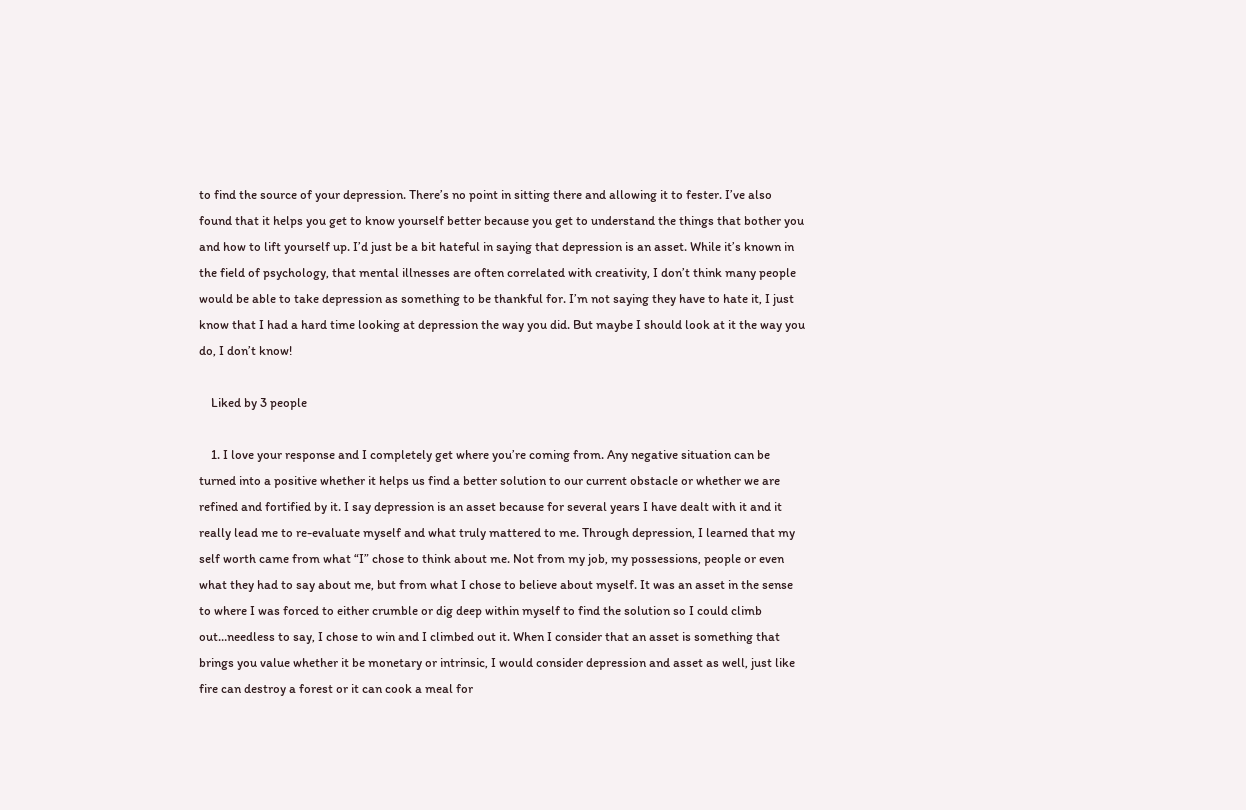to find the source of your depression. There’s no point in sitting there and allowing it to fester. I’ve also found that it helps you get to know yourself better because you get to understand the things that bother you and how to lift yourself up. I’d just be a bit hateful in saying that depression is an asset. While it’s known in the field of psychology, that mental illnesses are often correlated with creativity, I don’t think many people would be able to take depression as something to be thankful for. I’m not saying they have to hate it, I just know that I had a hard time looking at depression the way you did. But maybe I should look at it the way you do, I don’t know!

    Liked by 3 people

    1. I love your response and I completely get where you’re coming from. Any negative situation can be turned into a positive whether it helps us find a better solution to our current obstacle or whether we are refined and fortified by it. I say depression is an asset because for several years I have dealt with it and it really lead me to re-evaluate myself and what truly mattered to me. Through depression, I learned that my self worth came from what “I” chose to think about me. Not from my job, my possessions, people or even what they had to say about me, but from what I chose to believe about myself. It was an asset in the sense to where I was forced to either crumble or dig deep within myself to find the solution so I could climb out…needless to say, I chose to win and I climbed out it. When I consider that an asset is something that brings you value whether it be monetary or intrinsic, I would consider depression and asset as well, just like fire can destroy a forest or it can cook a meal for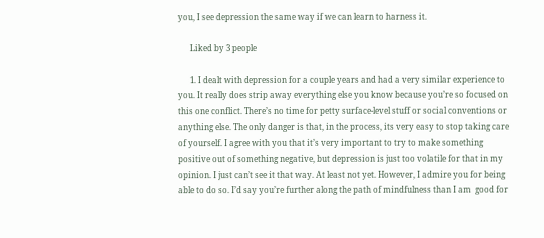you, I see depression the same way if we can learn to harness it.

      Liked by 3 people

      1. I dealt with depression for a couple years and had a very similar experience to you. It really does strip away everything else you know because you’re so focused on this one conflict. There’s no time for petty surface-level stuff or social conventions or anything else. The only danger is that, in the process, its very easy to stop taking care of yourself. I agree with you that it’s very important to try to make something positive out of something negative, but depression is just too volatile for that in my opinion. I just can’t see it that way. At least not yet. However, I admire you for being able to do so. I’d say you’re further along the path of mindfulness than I am  good for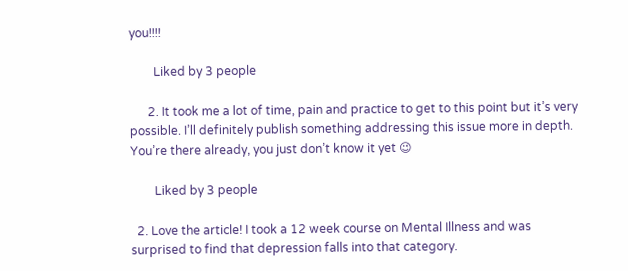you!!!!

        Liked by 3 people

      2. It took me a lot of time, pain and practice to get to this point but it’s very possible. I’ll definitely publish something addressing this issue more in depth. You’re there already, you just don’t know it yet 😉

        Liked by 3 people

  2. Love the article! I took a 12 week course on Mental Illness and was surprised to find that depression falls into that category.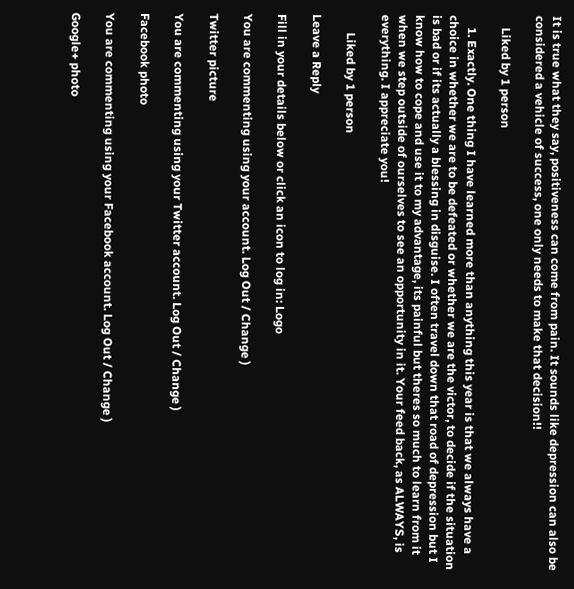It is true what they say, positiveness can come from pain. It sounds like depression can also be considered a vehicle of success, one only needs to make that decision!!

    Liked by 1 person

    1. Exactly. One thing I have learned more than anything this year is that we always have a choice in whether we are to be defeated or whether we are the victor, to decide if the situation is bad or if its actually a blessing in disguise. I often travel down that road of depression but I know how to cope and use it to my advantage, its painful but theres so much to learn from it when we step outside of ourselves to see an opportunity in it. Your feed back, as ALWAYS, is everything. I appreciate you!

      Liked by 1 person

Leave a Reply

Fill in your details below or click an icon to log in: Logo

You are commenting using your account. Log Out / Change )

Twitter picture

You are commenting using your Twitter account. Log Out / Change )

Facebook photo

You are commenting using your Facebook account. Log Out / Change )

Google+ photo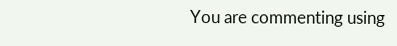You are commenting using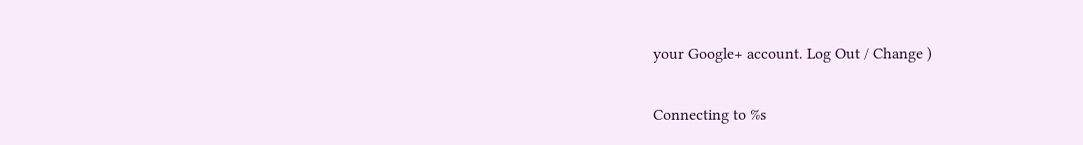your Google+ account. Log Out / Change )

Connecting to %s